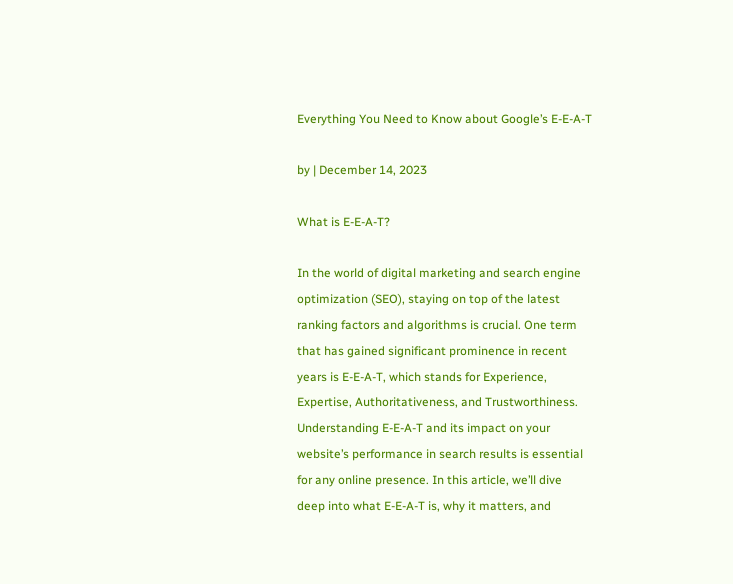Everything You Need to Know about Google’s E-E-A-T

by | December 14, 2023

What is E-E-A-T?

In the world of digital marketing and search engine optimization (SEO), staying on top of the latest ranking factors and algorithms is crucial. One term that has gained significant prominence in recent years is E-E-A-T, which stands for Experience, Expertise, Authoritativeness, and Trustworthiness. Understanding E-E-A-T and its impact on your website’s performance in search results is essential for any online presence. In this article, we’ll dive deep into what E-E-A-T is, why it matters, and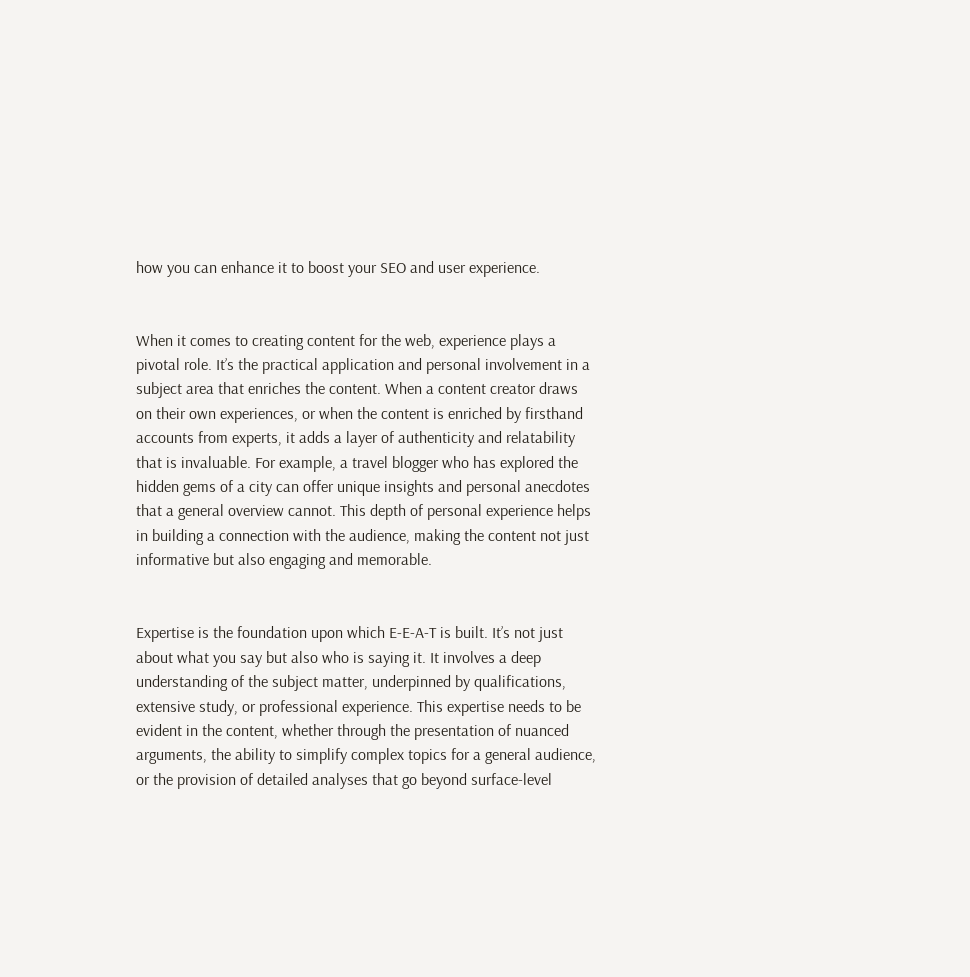how you can enhance it to boost your SEO and user experience.


When it comes to creating content for the web, experience plays a pivotal role. It’s the practical application and personal involvement in a subject area that enriches the content. When a content creator draws on their own experiences, or when the content is enriched by firsthand accounts from experts, it adds a layer of authenticity and relatability that is invaluable. For example, a travel blogger who has explored the hidden gems of a city can offer unique insights and personal anecdotes that a general overview cannot. This depth of personal experience helps in building a connection with the audience, making the content not just informative but also engaging and memorable.


Expertise is the foundation upon which E-E-A-T is built. It’s not just about what you say but also who is saying it. It involves a deep understanding of the subject matter, underpinned by qualifications, extensive study, or professional experience. This expertise needs to be evident in the content, whether through the presentation of nuanced arguments, the ability to simplify complex topics for a general audience, or the provision of detailed analyses that go beyond surface-level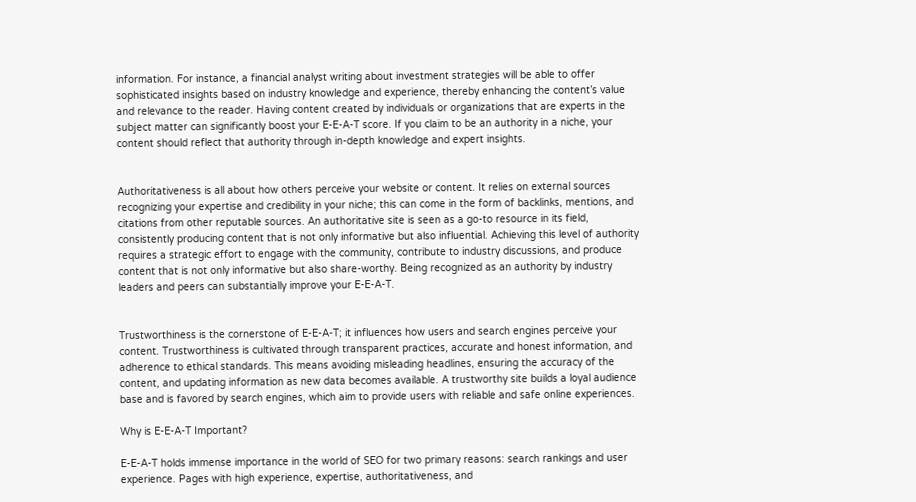information. For instance, a financial analyst writing about investment strategies will be able to offer sophisticated insights based on industry knowledge and experience, thereby enhancing the content’s value and relevance to the reader. Having content created by individuals or organizations that are experts in the subject matter can significantly boost your E-E-A-T score. If you claim to be an authority in a niche, your content should reflect that authority through in-depth knowledge and expert insights.


Authoritativeness is all about how others perceive your website or content. It relies on external sources recognizing your expertise and credibility in your niche; this can come in the form of backlinks, mentions, and citations from other reputable sources. An authoritative site is seen as a go-to resource in its field, consistently producing content that is not only informative but also influential. Achieving this level of authority requires a strategic effort to engage with the community, contribute to industry discussions, and produce content that is not only informative but also share-worthy. Being recognized as an authority by industry leaders and peers can substantially improve your E-E-A-T.


Trustworthiness is the cornerstone of E-E-A-T; it influences how users and search engines perceive your content. Trustworthiness is cultivated through transparent practices, accurate and honest information, and adherence to ethical standards. This means avoiding misleading headlines, ensuring the accuracy of the content, and updating information as new data becomes available. A trustworthy site builds a loyal audience base and is favored by search engines, which aim to provide users with reliable and safe online experiences.

Why is E-E-A-T Important?

E-E-A-T holds immense importance in the world of SEO for two primary reasons: search rankings and user experience. Pages with high experience, expertise, authoritativeness, and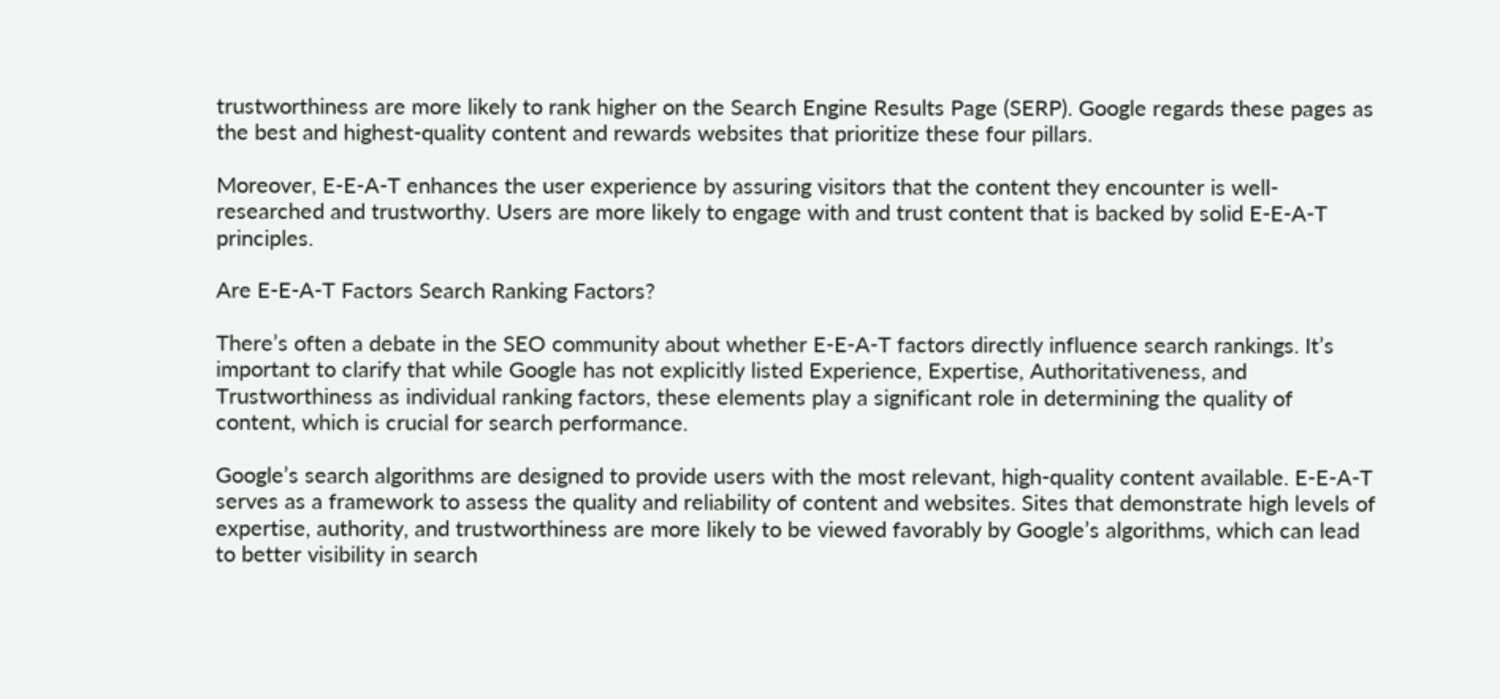trustworthiness are more likely to rank higher on the Search Engine Results Page (SERP). Google regards these pages as the best and highest-quality content and rewards websites that prioritize these four pillars.

Moreover, E-E-A-T enhances the user experience by assuring visitors that the content they encounter is well-researched and trustworthy. Users are more likely to engage with and trust content that is backed by solid E-E-A-T principles.

Are E-E-A-T Factors Search Ranking Factors?

There’s often a debate in the SEO community about whether E-E-A-T factors directly influence search rankings. It’s important to clarify that while Google has not explicitly listed Experience, Expertise, Authoritativeness, and Trustworthiness as individual ranking factors, these elements play a significant role in determining the quality of content, which is crucial for search performance.

Google’s search algorithms are designed to provide users with the most relevant, high-quality content available. E-E-A-T serves as a framework to assess the quality and reliability of content and websites. Sites that demonstrate high levels of expertise, authority, and trustworthiness are more likely to be viewed favorably by Google’s algorithms, which can lead to better visibility in search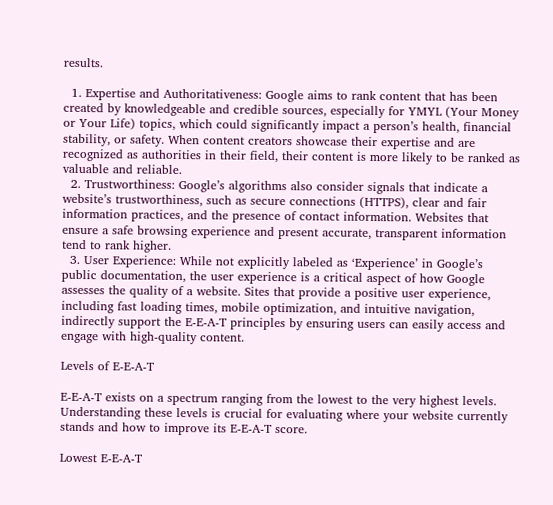results.

  1. Expertise and Authoritativeness: Google aims to rank content that has been created by knowledgeable and credible sources, especially for YMYL (Your Money or Your Life) topics, which could significantly impact a person’s health, financial stability, or safety. When content creators showcase their expertise and are recognized as authorities in their field, their content is more likely to be ranked as valuable and reliable.
  2. Trustworthiness: Google’s algorithms also consider signals that indicate a website’s trustworthiness, such as secure connections (HTTPS), clear and fair information practices, and the presence of contact information. Websites that ensure a safe browsing experience and present accurate, transparent information tend to rank higher.
  3. User Experience: While not explicitly labeled as ‘Experience’ in Google’s public documentation, the user experience is a critical aspect of how Google assesses the quality of a website. Sites that provide a positive user experience, including fast loading times, mobile optimization, and intuitive navigation, indirectly support the E-E-A-T principles by ensuring users can easily access and engage with high-quality content.

Levels of E-E-A-T

E-E-A-T exists on a spectrum ranging from the lowest to the very highest levels. Understanding these levels is crucial for evaluating where your website currently stands and how to improve its E-E-A-T score.

Lowest E-E-A-T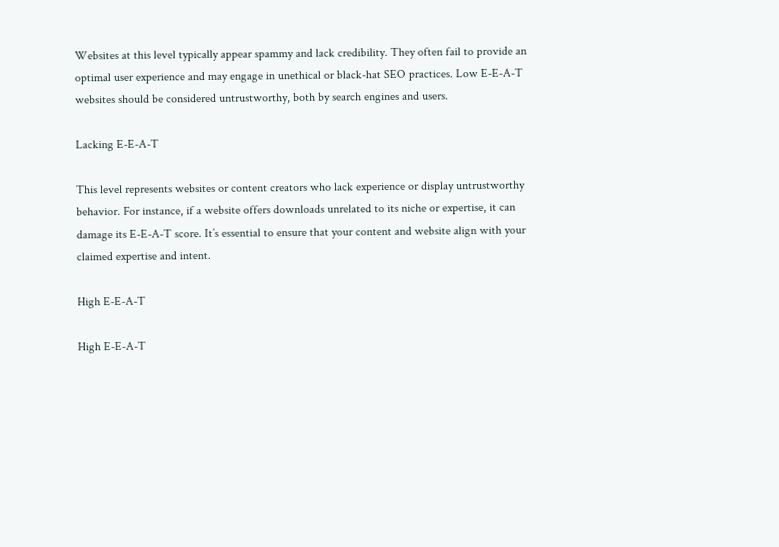Websites at this level typically appear spammy and lack credibility. They often fail to provide an optimal user experience and may engage in unethical or black-hat SEO practices. Low E-E-A-T websites should be considered untrustworthy, both by search engines and users.

Lacking E-E-A-T

This level represents websites or content creators who lack experience or display untrustworthy behavior. For instance, if a website offers downloads unrelated to its niche or expertise, it can damage its E-E-A-T score. It’s essential to ensure that your content and website align with your claimed expertise and intent.

High E-E-A-T

High E-E-A-T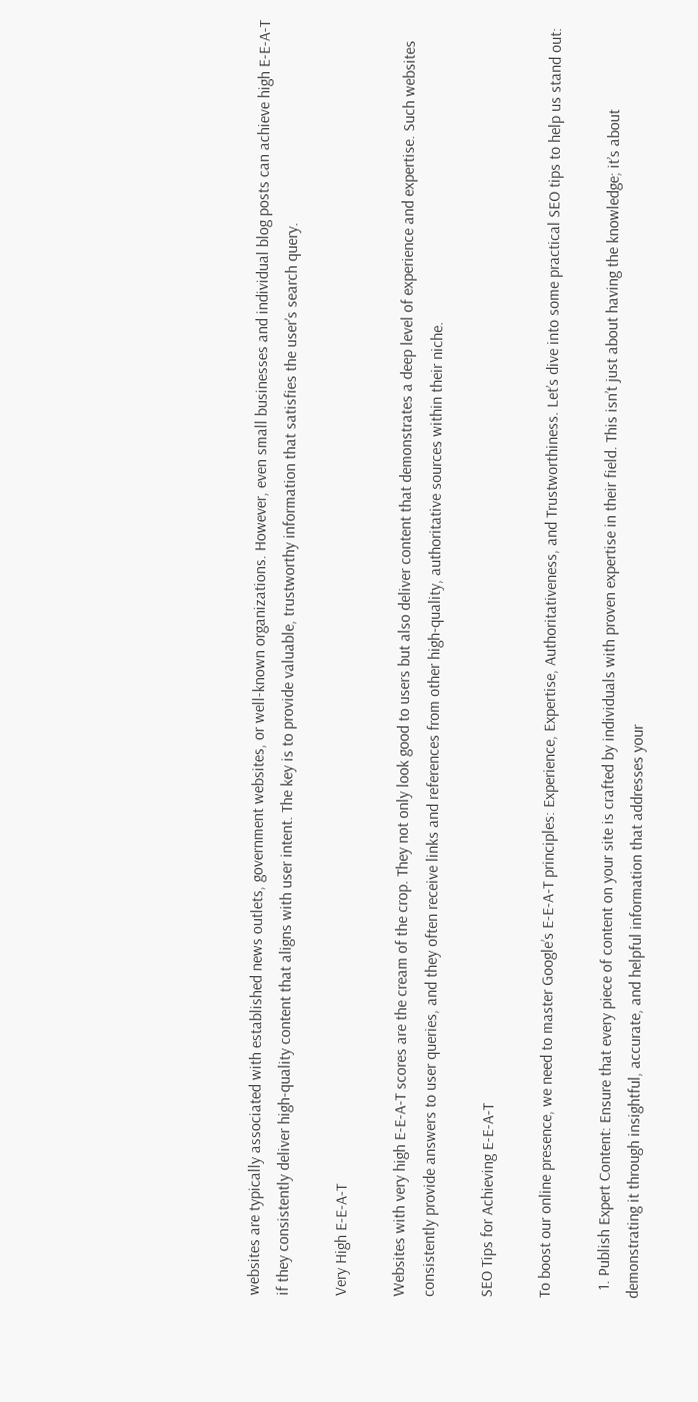websites are typically associated with established news outlets, government websites, or well-known organizations. However, even small businesses and individual blog posts can achieve high E-E-A-T if they consistently deliver high-quality content that aligns with user intent. The key is to provide valuable, trustworthy information that satisfies the user’s search query.

Very High E-E-A-T

Websites with very high E-E-A-T scores are the cream of the crop. They not only look good to users but also deliver content that demonstrates a deep level of experience and expertise. Such websites consistently provide answers to user queries, and they often receive links and references from other high-quality, authoritative sources within their niche.

SEO Tips for Achieving E-E-A-T

To boost our online presence, we need to master Google’s E-E-A-T principles: Experience, Expertise, Authoritativeness, and Trustworthiness. Let’s dive into some practical SEO tips to help us stand out:

  1. Publish Expert Content: Ensure that every piece of content on your site is crafted by individuals with proven expertise in their field. This isn’t just about having the knowledge; it’s about demonstrating it through insightful, accurate, and helpful information that addresses your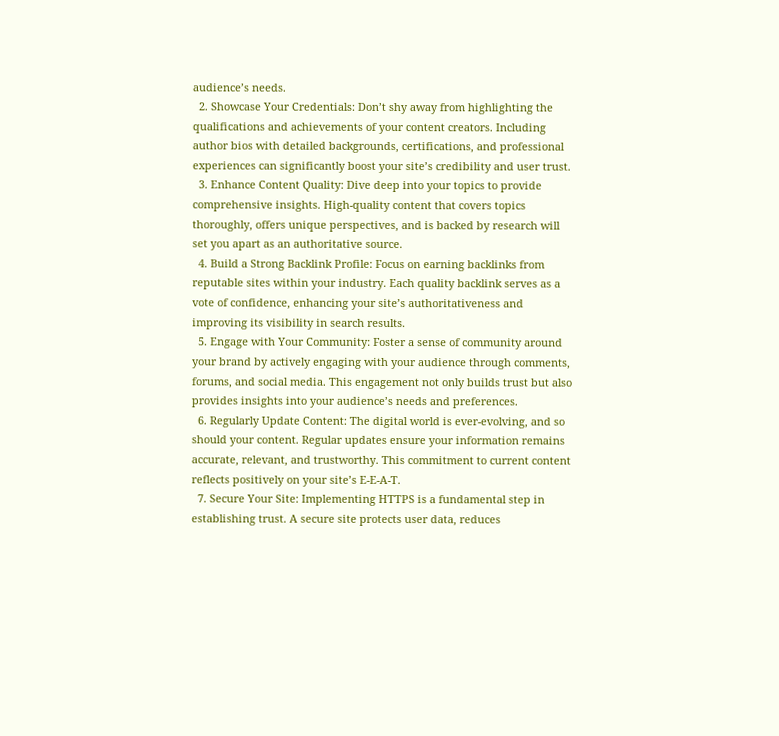audience’s needs.
  2. Showcase Your Credentials: Don’t shy away from highlighting the qualifications and achievements of your content creators. Including author bios with detailed backgrounds, certifications, and professional experiences can significantly boost your site’s credibility and user trust.
  3. Enhance Content Quality: Dive deep into your topics to provide comprehensive insights. High-quality content that covers topics thoroughly, offers unique perspectives, and is backed by research will set you apart as an authoritative source.
  4. Build a Strong Backlink Profile: Focus on earning backlinks from reputable sites within your industry. Each quality backlink serves as a vote of confidence, enhancing your site’s authoritativeness and improving its visibility in search results.
  5. Engage with Your Community: Foster a sense of community around your brand by actively engaging with your audience through comments, forums, and social media. This engagement not only builds trust but also provides insights into your audience’s needs and preferences.
  6. Regularly Update Content: The digital world is ever-evolving, and so should your content. Regular updates ensure your information remains accurate, relevant, and trustworthy. This commitment to current content reflects positively on your site’s E-E-A-T.
  7. Secure Your Site: Implementing HTTPS is a fundamental step in establishing trust. A secure site protects user data, reduces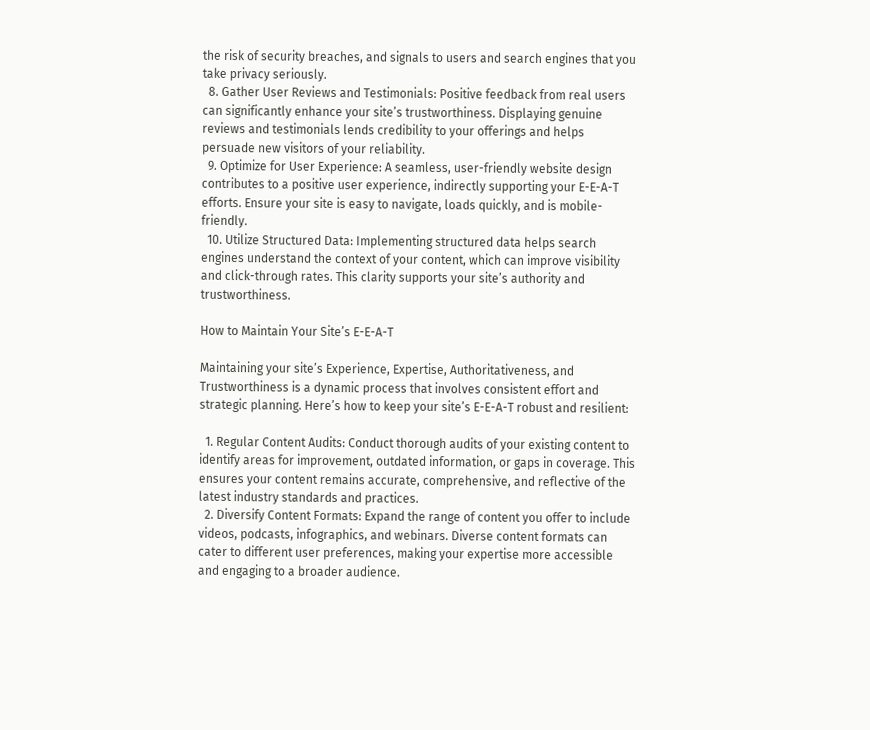the risk of security breaches, and signals to users and search engines that you take privacy seriously.
  8. Gather User Reviews and Testimonials: Positive feedback from real users can significantly enhance your site’s trustworthiness. Displaying genuine reviews and testimonials lends credibility to your offerings and helps persuade new visitors of your reliability.
  9. Optimize for User Experience: A seamless, user-friendly website design contributes to a positive user experience, indirectly supporting your E-E-A-T efforts. Ensure your site is easy to navigate, loads quickly, and is mobile-friendly.
  10. Utilize Structured Data: Implementing structured data helps search engines understand the context of your content, which can improve visibility and click-through rates. This clarity supports your site’s authority and trustworthiness.

How to Maintain Your Site’s E-E-A-T

Maintaining your site’s Experience, Expertise, Authoritativeness, and Trustworthiness is a dynamic process that involves consistent effort and strategic planning. Here’s how to keep your site’s E-E-A-T robust and resilient:

  1. Regular Content Audits: Conduct thorough audits of your existing content to identify areas for improvement, outdated information, or gaps in coverage. This ensures your content remains accurate, comprehensive, and reflective of the latest industry standards and practices.
  2. Diversify Content Formats: Expand the range of content you offer to include videos, podcasts, infographics, and webinars. Diverse content formats can cater to different user preferences, making your expertise more accessible and engaging to a broader audience.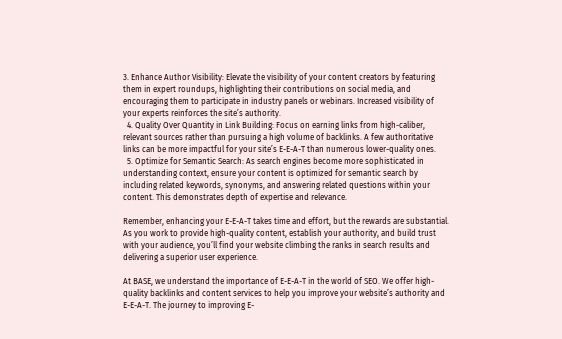3. Enhance Author Visibility: Elevate the visibility of your content creators by featuring them in expert roundups, highlighting their contributions on social media, and encouraging them to participate in industry panels or webinars. Increased visibility of your experts reinforces the site’s authority.
  4. Quality Over Quantity in Link Building: Focus on earning links from high-caliber, relevant sources rather than pursuing a high volume of backlinks. A few authoritative links can be more impactful for your site’s E-E-A-T than numerous lower-quality ones.
  5. Optimize for Semantic Search: As search engines become more sophisticated in understanding context, ensure your content is optimized for semantic search by including related keywords, synonyms, and answering related questions within your content. This demonstrates depth of expertise and relevance.

Remember, enhancing your E-E-A-T takes time and effort, but the rewards are substantial. As you work to provide high-quality content, establish your authority, and build trust with your audience, you’ll find your website climbing the ranks in search results and delivering a superior user experience.

At BASE, we understand the importance of E-E-A-T in the world of SEO. We offer high-quality backlinks and content services to help you improve your website’s authority and E-E-A-T. The journey to improving E-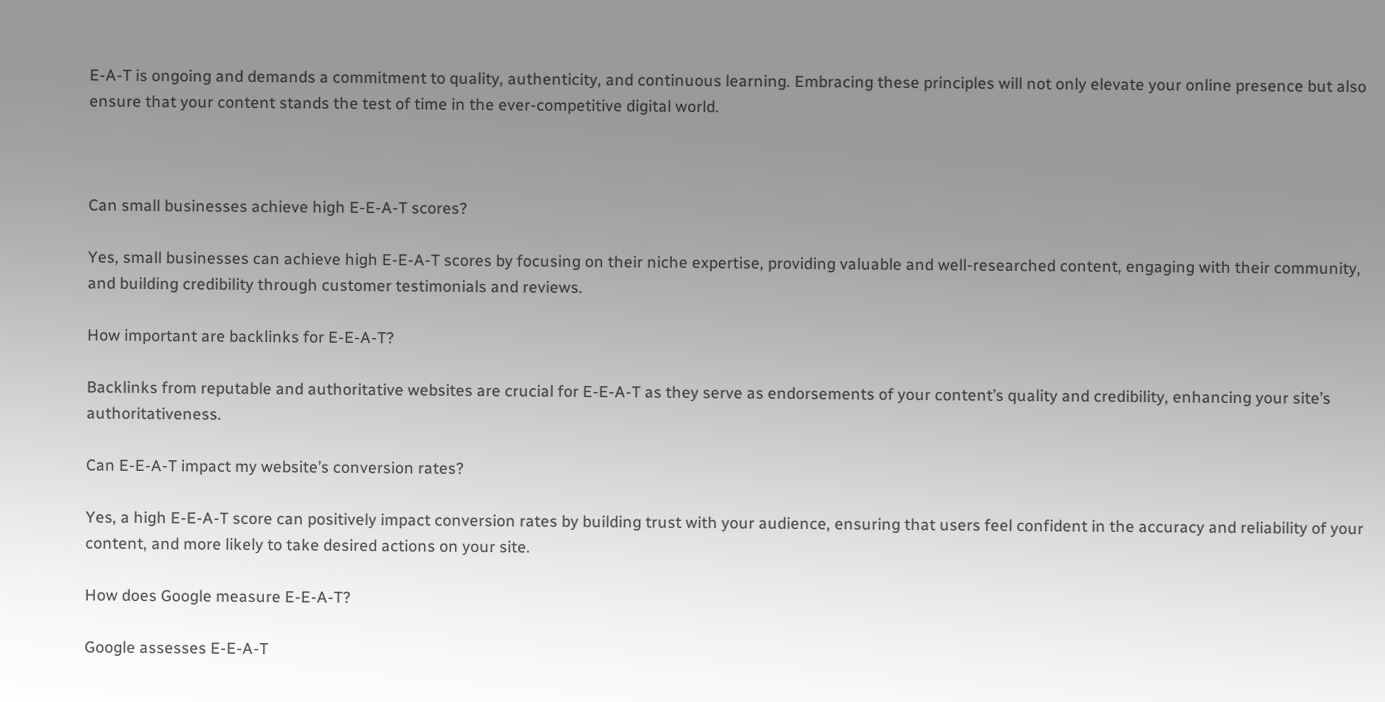E-A-T is ongoing and demands a commitment to quality, authenticity, and continuous learning. Embracing these principles will not only elevate your online presence but also ensure that your content stands the test of time in the ever-competitive digital world.



Can small businesses achieve high E-E-A-T scores?

Yes, small businesses can achieve high E-E-A-T scores by focusing on their niche expertise, providing valuable and well-researched content, engaging with their community, and building credibility through customer testimonials and reviews.

How important are backlinks for E-E-A-T?

Backlinks from reputable and authoritative websites are crucial for E-E-A-T as they serve as endorsements of your content’s quality and credibility, enhancing your site’s authoritativeness.

Can E-E-A-T impact my website’s conversion rates?

Yes, a high E-E-A-T score can positively impact conversion rates by building trust with your audience, ensuring that users feel confident in the accuracy and reliability of your content, and more likely to take desired actions on your site.

How does Google measure E-E-A-T?

Google assesses E-E-A-T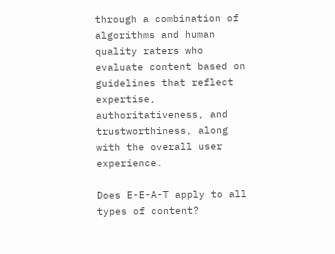through a combination of algorithms and human quality raters who evaluate content based on guidelines that reflect expertise, authoritativeness, and trustworthiness, along with the overall user experience.

Does E-E-A-T apply to all types of content?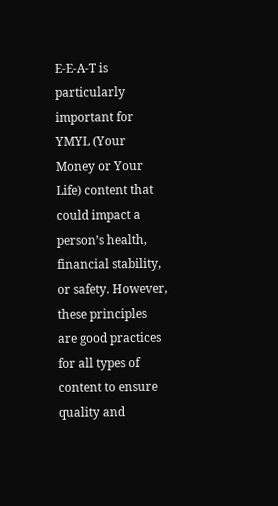E-E-A-T is particularly important for YMYL (Your Money or Your Life) content that could impact a person’s health, financial stability, or safety. However, these principles are good practices for all types of content to ensure quality and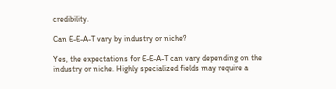credibility.

Can E-E-A-T vary by industry or niche?

Yes, the expectations for E-E-A-T can vary depending on the industry or niche. Highly specialized fields may require a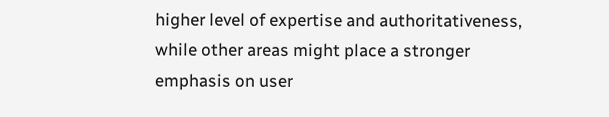higher level of expertise and authoritativeness, while other areas might place a stronger emphasis on user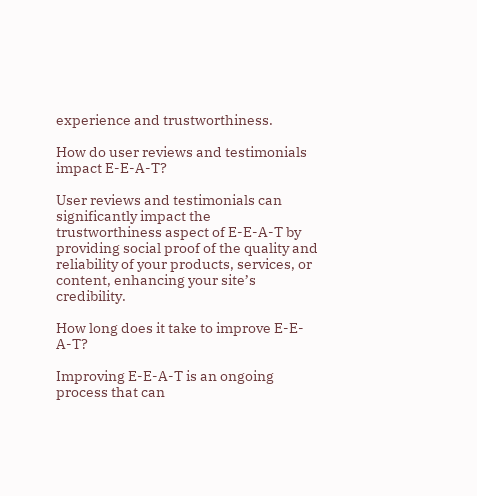experience and trustworthiness.

How do user reviews and testimonials impact E-E-A-T?

User reviews and testimonials can significantly impact the trustworthiness aspect of E-E-A-T by providing social proof of the quality and reliability of your products, services, or content, enhancing your site’s credibility.

How long does it take to improve E-E-A-T?

Improving E-E-A-T is an ongoing process that can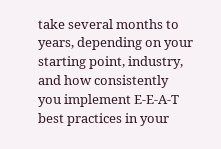take several months to years, depending on your starting point, industry, and how consistently you implement E-E-A-T best practices in your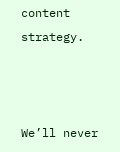content strategy.



We’ll never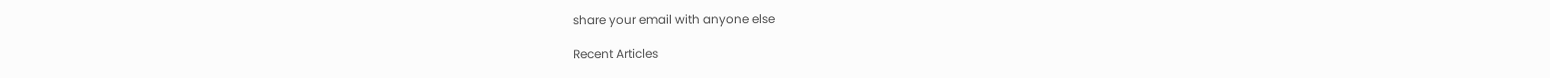share your email with anyone else

Recent Articles